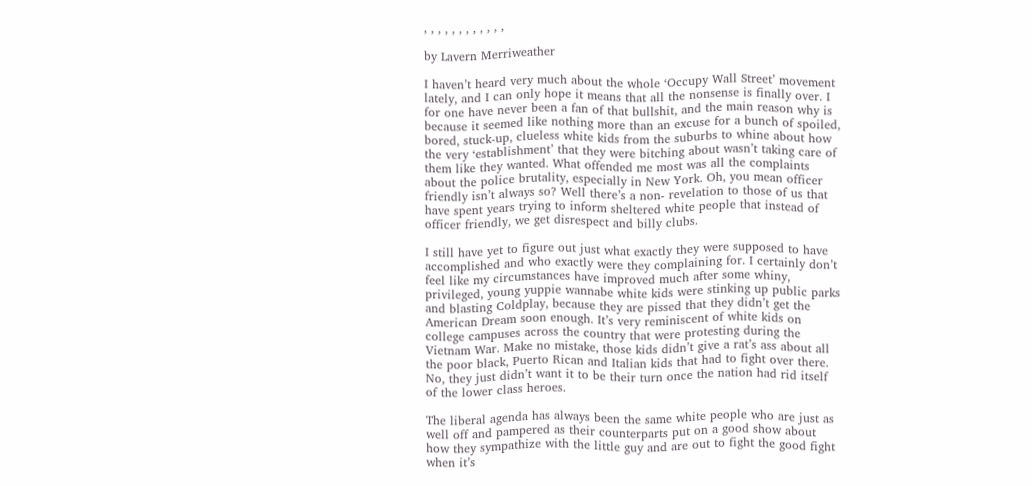, , , , , , , , , , , ,

by Lavern Merriweather

I haven’t heard very much about the whole ‘Occupy Wall Street’ movement lately, and I can only hope it means that all the nonsense is finally over. I for one have never been a fan of that bullshit, and the main reason why is because it seemed like nothing more than an excuse for a bunch of spoiled, bored, stuck-up, clueless white kids from the suburbs to whine about how the very ‘establishment’ that they were bitching about wasn’t taking care of them like they wanted. What offended me most was all the complaints about the police brutality, especially in New York. Oh, you mean officer friendly isn’t always so? Well there’s a non- revelation to those of us that have spent years trying to inform sheltered white people that instead of officer friendly, we get disrespect and billy clubs.

I still have yet to figure out just what exactly they were supposed to have accomplished and who exactly were they complaining for. I certainly don’t feel like my circumstances have improved much after some whiny, privileged, young yuppie wannabe white kids were stinking up public parks and blasting Coldplay, because they are pissed that they didn’t get the American Dream soon enough. It’s very reminiscent of white kids on college campuses across the country that were protesting during the Vietnam War. Make no mistake, those kids didn’t give a rat’s ass about all the poor black, Puerto Rican and Italian kids that had to fight over there. No, they just didn’t want it to be their turn once the nation had rid itself of the lower class heroes.

The liberal agenda has always been the same white people who are just as well off and pampered as their counterparts put on a good show about how they sympathize with the little guy and are out to fight the good fight when it’s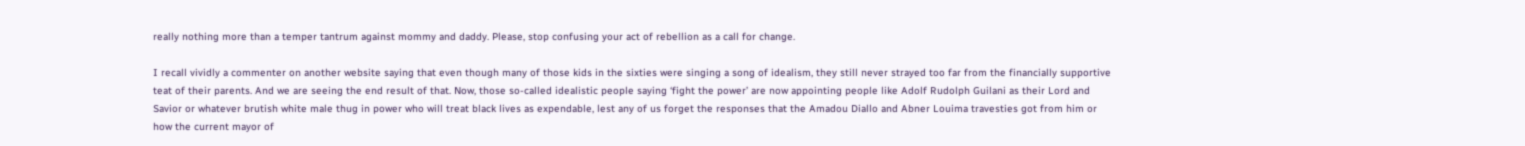really nothing more than a temper tantrum against mommy and daddy. Please, stop confusing your act of rebellion as a call for change.

I recall vividly a commenter on another website saying that even though many of those kids in the sixties were singing a song of idealism, they still never strayed too far from the financially supportive teat of their parents. And we are seeing the end result of that. Now, those so-called idealistic people saying ‘fight the power’ are now appointing people like Adolf Rudolph Guilani as their Lord and Savior or whatever brutish white male thug in power who will treat black lives as expendable, lest any of us forget the responses that the Amadou Diallo and Abner Louima travesties got from him or how the current mayor of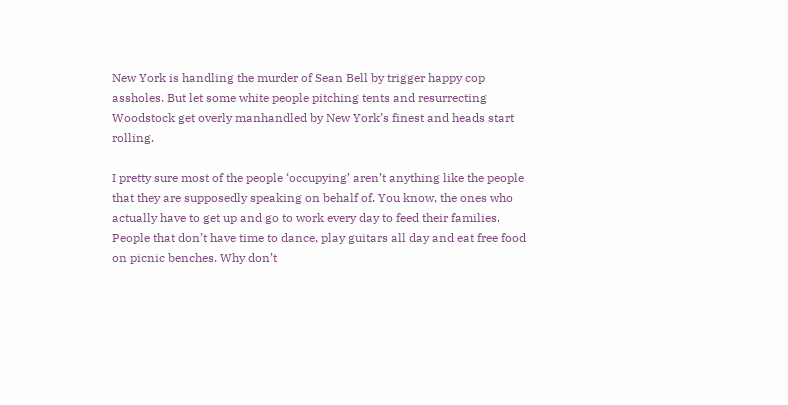New York is handling the murder of Sean Bell by trigger happy cop assholes. But let some white people pitching tents and resurrecting Woodstock get overly manhandled by New York’s finest and heads start rolling.

I pretty sure most of the people ‘occupying’ aren’t anything like the people that they are supposedly speaking on behalf of. You know, the ones who actually have to get up and go to work every day to feed their families. People that don’t have time to dance, play guitars all day and eat free food on picnic benches. Why don’t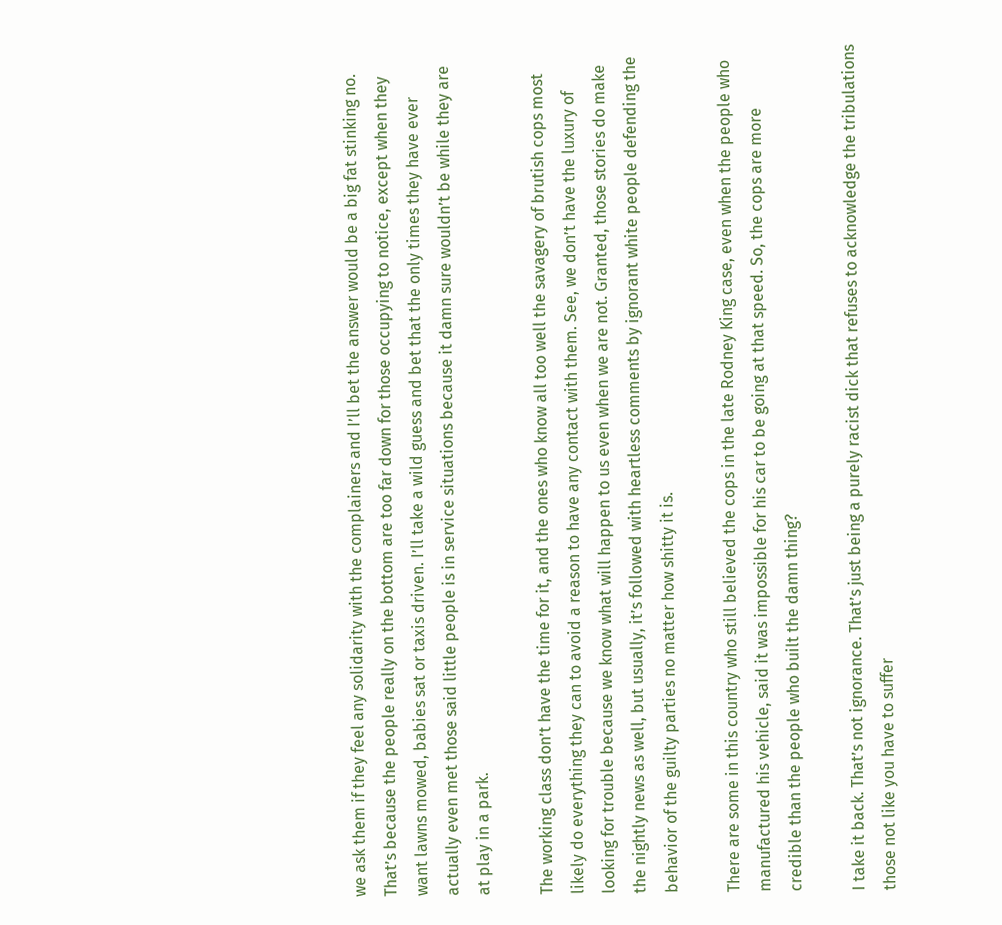we ask them if they feel any solidarity with the complainers and I’ll bet the answer would be a big fat stinking no. That’s because the people really on the bottom are too far down for those occupying to notice, except when they want lawns mowed, babies sat or taxis driven. I’ll take a wild guess and bet that the only times they have ever actually even met those said little people is in service situations because it damn sure wouldn’t be while they are at play in a park.

The working class don’t have the time for it, and the ones who know all too well the savagery of brutish cops most likely do everything they can to avoid a reason to have any contact with them. See, we don’t have the luxury of looking for trouble because we know what will happen to us even when we are not. Granted, those stories do make the nightly news as well, but usually, it’s followed with heartless comments by ignorant white people defending the behavior of the guilty parties no matter how shitty it is.

There are some in this country who still believed the cops in the late Rodney King case, even when the people who manufactured his vehicle, said it was impossible for his car to be going at that speed. So, the cops are more credible than the people who built the damn thing?

I take it back. That’s not ignorance. That’s just being a purely racist dick that refuses to acknowledge the tribulations those not like you have to suffer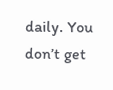daily. You don’t get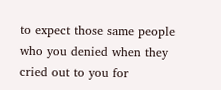to expect those same people who you denied when they cried out to you for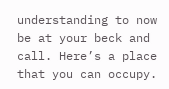understanding to now be at your beck and call. Here’s a place that you can occupy.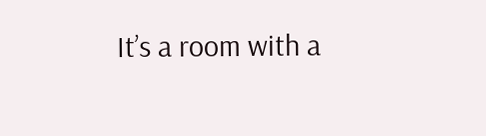It’s a room with a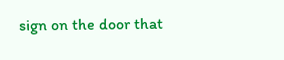sign on the door that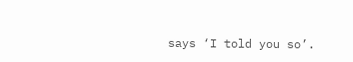says ‘I told you so’.